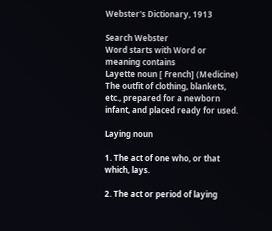Webster's Dictionary, 1913

Search Webster
Word starts with Word or meaning contains
Layette noun [ French] (Medicine) The outfit of clothing, blankets, etc., prepared for a newborn infant, and placed ready for used.

Laying noun

1. The act of one who, or that which, lays.

2. The act or period of laying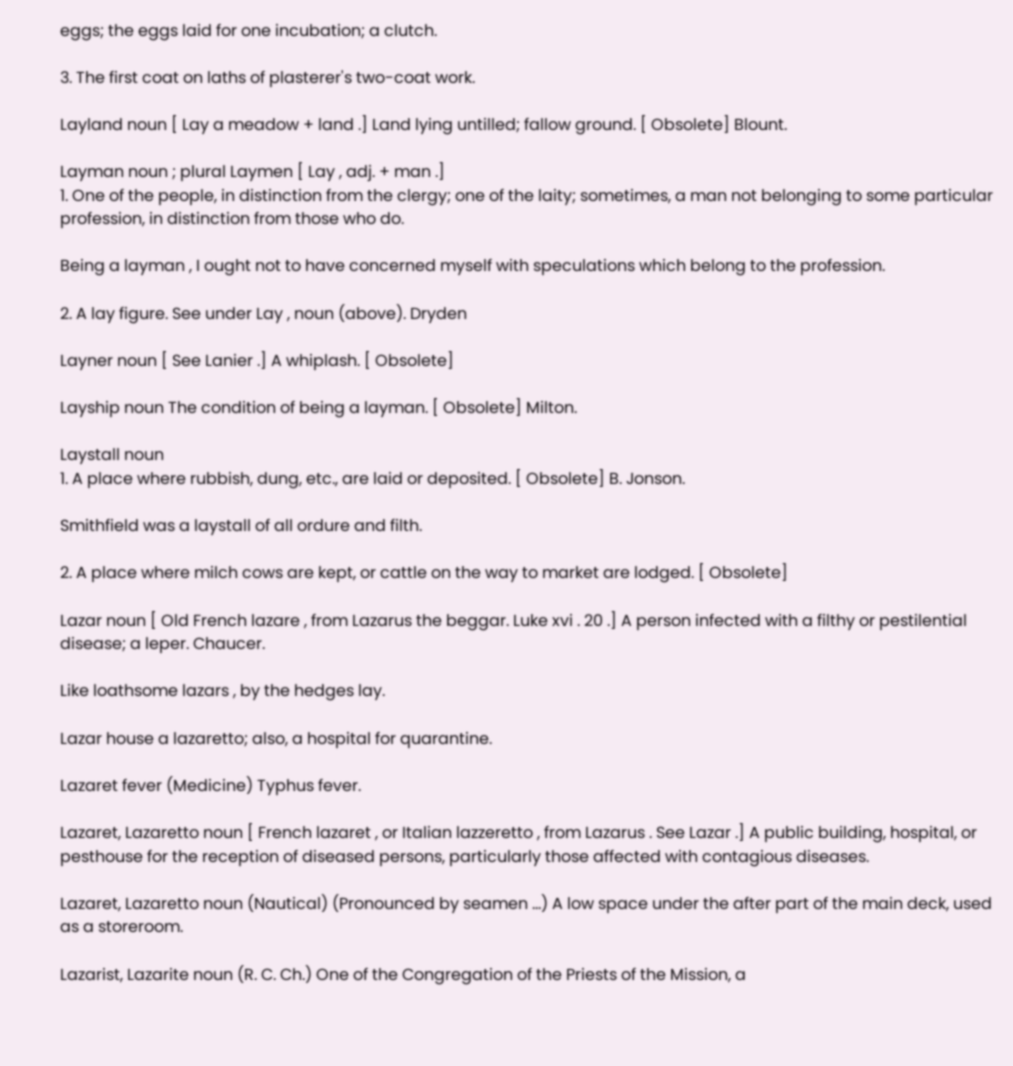eggs; the eggs laid for one incubation; a clutch.

3. The first coat on laths of plasterer's two-coat work.

Layland noun [ Lay a meadow + land .] Land lying untilled; fallow ground. [ Obsolete] Blount.

Layman noun ; plural Laymen [ Lay , adj. + man .]
1. One of the people, in distinction from the clergy; one of the laity; sometimes, a man not belonging to some particular profession, in distinction from those who do.

Being a layman , I ought not to have concerned myself with speculations which belong to the profession.

2. A lay figure. See under Lay , noun (above). Dryden

Layner noun [ See Lanier .] A whiplash. [ Obsolete]

Layship noun The condition of being a layman. [ Obsolete] Milton.

Laystall noun
1. A place where rubbish, dung, etc., are laid or deposited. [ Obsolete] B. Jonson.

Smithfield was a laystall of all ordure and filth.

2. A place where milch cows are kept, or cattle on the way to market are lodged. [ Obsolete]

Lazar noun [ Old French lazare , from Lazarus the beggar. Luke xvi . 20 .] A person infected with a filthy or pestilential disease; a leper. Chaucer.

Like loathsome lazars , by the hedges lay.

Lazar house a lazaretto; also, a hospital for quarantine.

Lazaret fever (Medicine) Typhus fever.

Lazaret, Lazaretto noun [ French lazaret , or Italian lazzeretto , from Lazarus . See Lazar .] A public building, hospital, or pesthouse for the reception of diseased persons, particularly those affected with contagious diseases.

Lazaret, Lazaretto noun (Nautical) (Pronounced by seamen ...) A low space under the after part of the main deck, used as a storeroom.

Lazarist, Lazarite noun (R. C. Ch.) One of the Congregation of the Priests of the Mission, a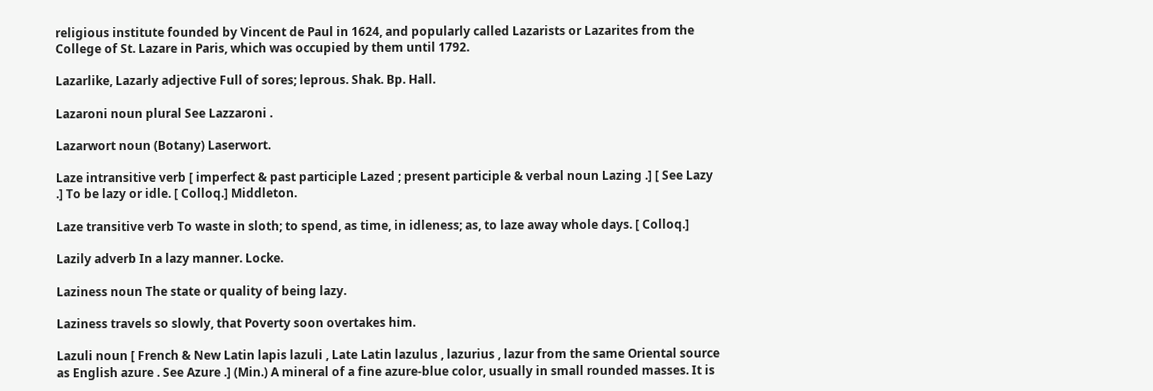religious institute founded by Vincent de Paul in 1624, and popularly called Lazarists or Lazarites from the College of St. Lazare in Paris, which was occupied by them until 1792.

Lazarlike, Lazarly adjective Full of sores; leprous. Shak. Bp. Hall.

Lazaroni noun plural See Lazzaroni .

Lazarwort noun (Botany) Laserwort.

Laze intransitive verb [ imperfect & past participle Lazed ; present participle & verbal noun Lazing .] [ See Lazy .] To be lazy or idle. [ Colloq.] Middleton.

Laze transitive verb To waste in sloth; to spend, as time, in idleness; as, to laze away whole days. [ Colloq.]

Lazily adverb In a lazy manner. Locke.

Laziness noun The state or quality of being lazy.

Laziness travels so slowly, that Poverty soon overtakes him.

Lazuli noun [ French & New Latin lapis lazuli , Late Latin lazulus , lazurius , lazur from the same Oriental source as English azure . See Azure .] (Min.) A mineral of a fine azure-blue color, usually in small rounded masses. It is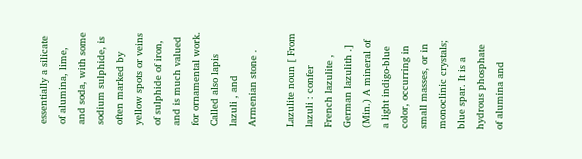essentially a silicate of alumina, lime, and soda, with some sodium sulphide, is often marked by yellow spots or veins of sulphide of iron, and is much valued for ornamental work. Called also lapis lazuli , and Armenian stone .

Lazulite noun [ From lazuli : confer French lazulite , German lazulith .] (Min.) A mineral of a light indigo-blue color, occurring in small masses, or in monoclinic crystals; blue spar. It is a hydrous phosphate of alumina and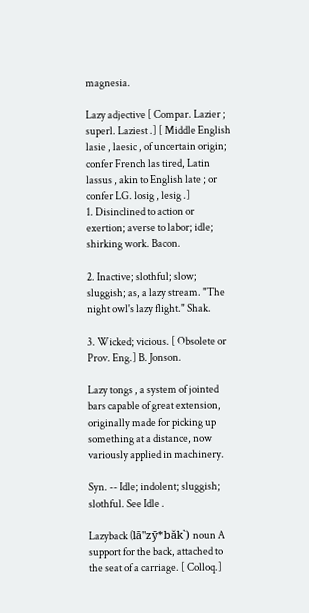magnesia.

Lazy adjective [ Compar. Lazier ; superl. Laziest .] [ Middle English lasie , laesic , of uncertain origin; confer French las tired, Latin lassus , akin to English late ; or confer LG. losig , lesig .]
1. Disinclined to action or exertion; averse to labor; idle; shirking work. Bacon.

2. Inactive; slothful; slow; sluggish; as, a lazy stream. "The night owl's lazy flight." Shak.

3. Wicked; vicious. [ Obsolete or Prov. Eng.] B. Jonson.

Lazy tongs , a system of jointed bars capable of great extension, originally made for picking up something at a distance, now variously applied in machinery.

Syn. -- Idle; indolent; sluggish; slothful. See Idle .

Lazyback (lā"zȳ*băk`) noun A support for the back, attached to the seat of a carriage. [ Colloq.]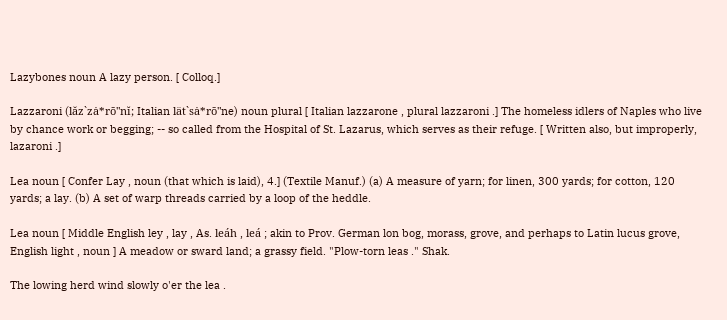Lazybones noun A lazy person. [ Colloq.]

Lazzaroni (lăz`zȧ*rō"nĭ; Italian lät`sȧ*rō"ne) noun plural [ Italian lazzarone , plural lazzaroni .] The homeless idlers of Naples who live by chance work or begging; -- so called from the Hospital of St. Lazarus, which serves as their refuge. [ Written also, but improperly, lazaroni .]

Lea noun [ Confer Lay , noun (that which is laid), 4.] (Textile Manuf.) (a) A measure of yarn; for linen, 300 yards; for cotton, 120 yards; a lay. (b) A set of warp threads carried by a loop of the heddle.

Lea noun [ Middle English ley , lay , As. leáh , leá ; akin to Prov. German lon bog, morass, grove, and perhaps to Latin lucus grove, English light , noun ] A meadow or sward land; a grassy field. "Plow-torn leas ." Shak.

The lowing herd wind slowly o'er the lea .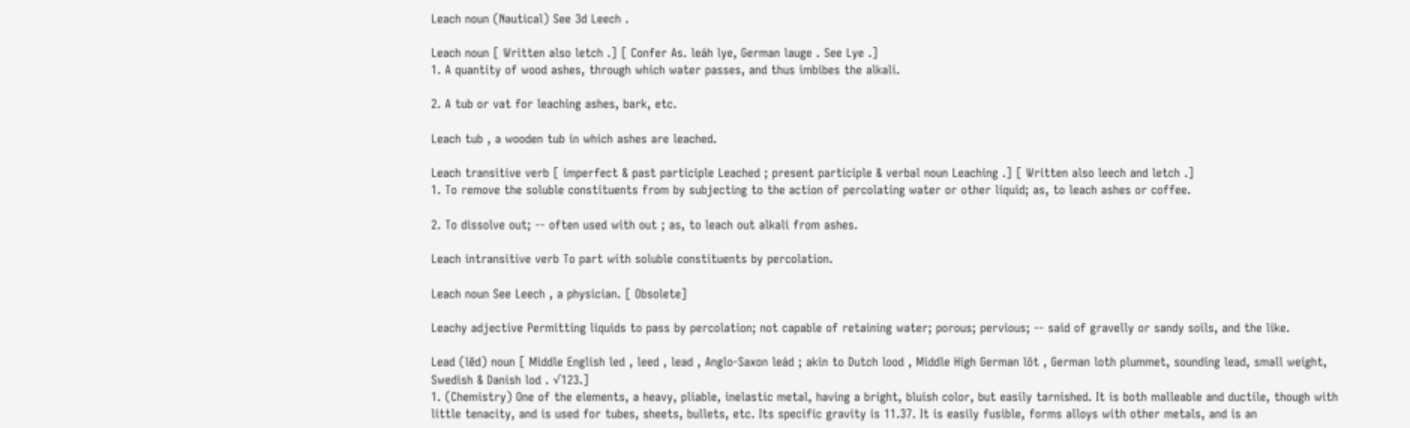Leach noun (Nautical) See 3d Leech .

Leach noun [ Written also letch .] [ Confer As. leáh lye, German lauge . See Lye .]
1. A quantity of wood ashes, through which water passes, and thus imbibes the alkali.

2. A tub or vat for leaching ashes, bark, etc.

Leach tub , a wooden tub in which ashes are leached.

Leach transitive verb [ imperfect & past participle Leached ; present participle & verbal noun Leaching .] [ Written also leech and letch .]
1. To remove the soluble constituents from by subjecting to the action of percolating water or other liquid; as, to leach ashes or coffee.

2. To dissolve out; -- often used with out ; as, to leach out alkali from ashes.

Leach intransitive verb To part with soluble constituents by percolation.

Leach noun See Leech , a physician. [ Obsolete]

Leachy adjective Permitting liquids to pass by percolation; not capable of retaining water; porous; pervious; -- said of gravelly or sandy soils, and the like.

Lead (lĕd) noun [ Middle English led , leed , lead , Anglo-Saxon leád ; akin to Dutch lood , Middle High German lōt , German loth plummet, sounding lead, small weight, Swedish & Danish lod . √123.]
1. (Chemistry) One of the elements, a heavy, pliable, inelastic metal, having a bright, bluish color, but easily tarnished. It is both malleable and ductile, though with little tenacity, and is used for tubes, sheets, bullets, etc. Its specific gravity is 11.37. It is easily fusible, forms alloys with other metals, and is an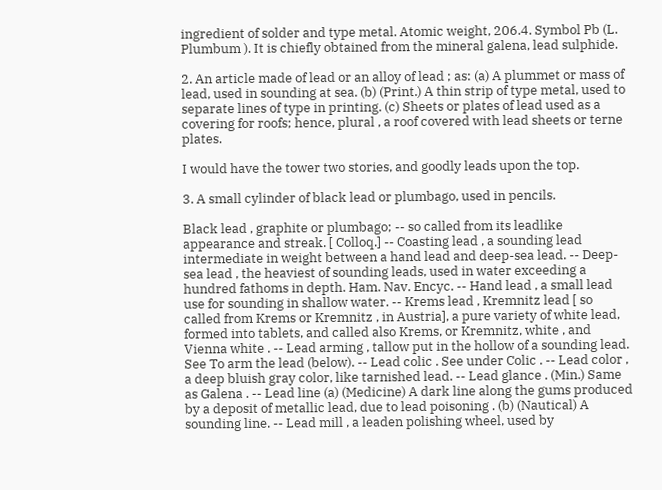ingredient of solder and type metal. Atomic weight, 206.4. Symbol Pb (L. Plumbum ). It is chiefly obtained from the mineral galena, lead sulphide.

2. An article made of lead or an alloy of lead ; as: (a) A plummet or mass of lead, used in sounding at sea. (b) (Print.) A thin strip of type metal, used to separate lines of type in printing. (c) Sheets or plates of lead used as a covering for roofs; hence, plural , a roof covered with lead sheets or terne plates.

I would have the tower two stories, and goodly leads upon the top.

3. A small cylinder of black lead or plumbago, used in pencils.

Black lead , graphite or plumbago; -- so called from its leadlike appearance and streak. [ Colloq.] -- Coasting lead , a sounding lead intermediate in weight between a hand lead and deep-sea lead. -- Deep- sea lead , the heaviest of sounding leads, used in water exceeding a hundred fathoms in depth. Ham. Nav. Encyc. -- Hand lead , a small lead use for sounding in shallow water. -- Krems lead , Kremnitz lead [ so called from Krems or Kremnitz , in Austria], a pure variety of white lead, formed into tablets, and called also Krems, or Kremnitz, white , and Vienna white . -- Lead arming , tallow put in the hollow of a sounding lead. See To arm the lead (below). -- Lead colic . See under Colic . -- Lead color , a deep bluish gray color, like tarnished lead. -- Lead glance . (Min.) Same as Galena . -- Lead line (a) (Medicine) A dark line along the gums produced by a deposit of metallic lead, due to lead poisoning . (b) (Nautical) A sounding line. -- Lead mill , a leaden polishing wheel, used by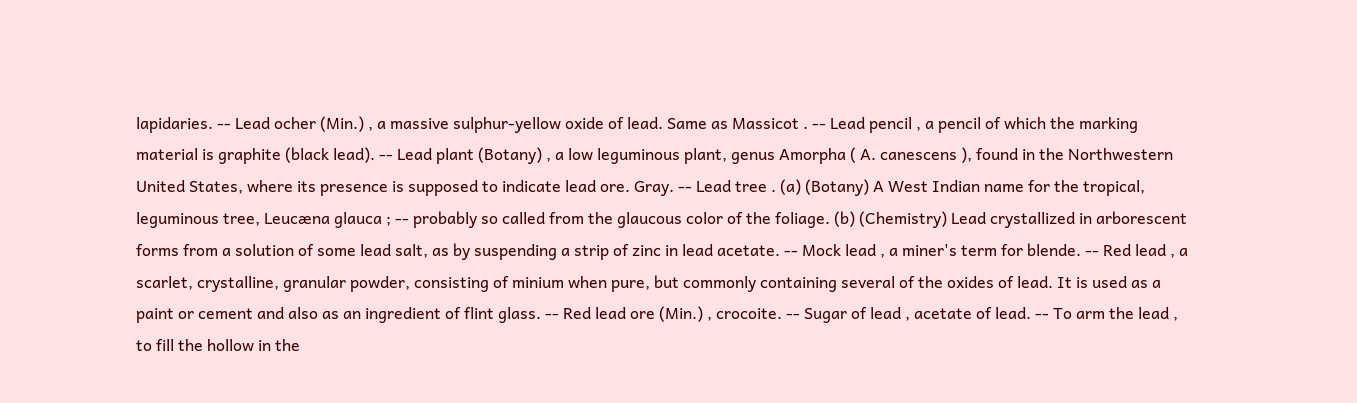lapidaries. -- Lead ocher (Min.) , a massive sulphur-yellow oxide of lead. Same as Massicot . -- Lead pencil , a pencil of which the marking material is graphite (black lead). -- Lead plant (Botany) , a low leguminous plant, genus Amorpha ( A. canescens ), found in the Northwestern United States, where its presence is supposed to indicate lead ore. Gray. -- Lead tree . (a) (Botany) A West Indian name for the tropical, leguminous tree, Leucæna glauca ; -- probably so called from the glaucous color of the foliage. (b) (Chemistry) Lead crystallized in arborescent forms from a solution of some lead salt, as by suspending a strip of zinc in lead acetate. -- Mock lead , a miner's term for blende. -- Red lead , a scarlet, crystalline, granular powder, consisting of minium when pure, but commonly containing several of the oxides of lead. It is used as a paint or cement and also as an ingredient of flint glass. -- Red lead ore (Min.) , crocoite. -- Sugar of lead , acetate of lead. -- To arm the lead , to fill the hollow in the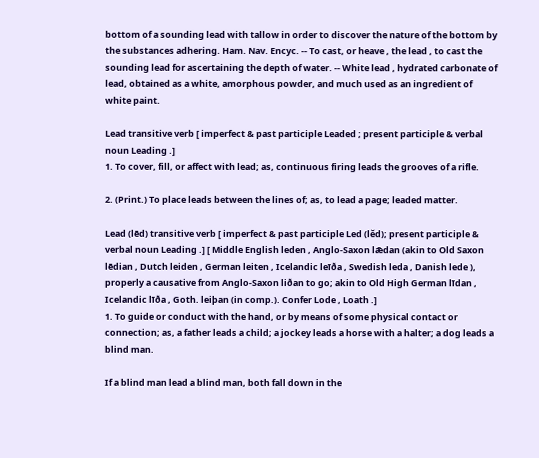bottom of a sounding lead with tallow in order to discover the nature of the bottom by the substances adhering. Ham. Nav. Encyc. -- To cast, or heave , the lead , to cast the sounding lead for ascertaining the depth of water. -- White lead , hydrated carbonate of lead, obtained as a white, amorphous powder, and much used as an ingredient of white paint.

Lead transitive verb [ imperfect & past participle Leaded ; present participle & verbal noun Leading .]
1. To cover, fill, or affect with lead; as, continuous firing leads the grooves of a rifle.

2. (Print.) To place leads between the lines of; as, to lead a page; leaded matter.

Lead (lēd) transitive verb [ imperfect & past participle Led (lĕd); present participle & verbal noun Leading .] [ Middle English leden , Anglo-Saxon lǣdan (akin to Old Saxon lēdian , Dutch leiden , German leiten , Icelandic leīða , Swedish leda , Danish lede ), properly a causative from Anglo-Saxon liðan to go; akin to Old High German līdan , Icelandic līða , Goth. leiþan (in comp.). Confer Lode , Loath .]
1. To guide or conduct with the hand, or by means of some physical contact or connection; as, a father leads a child; a jockey leads a horse with a halter; a dog leads a blind man.

If a blind man lead a blind man, both fall down in the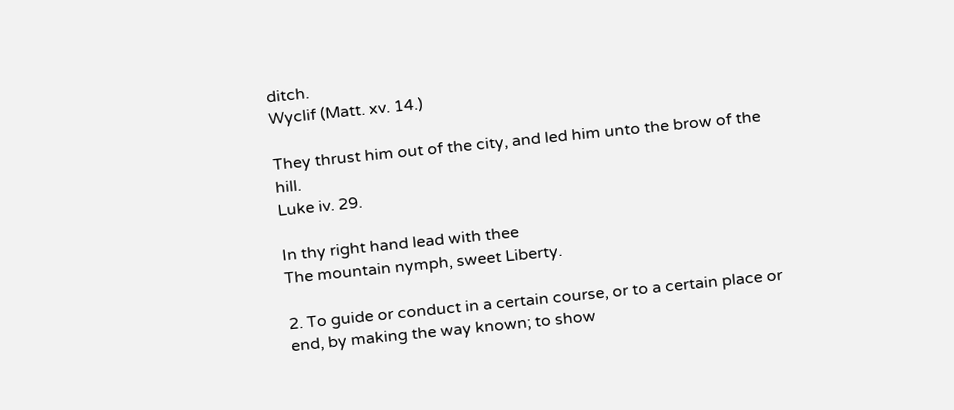ditch.
Wyclif (Matt. xv. 14.)

They thrust him out of the city, and led him unto the brow of the hill.
Luke iv. 29.

In thy right hand lead with thee
The mountain nymph, sweet Liberty.

2. To guide or conduct in a certain course, or to a certain place or end, by making the way known; to show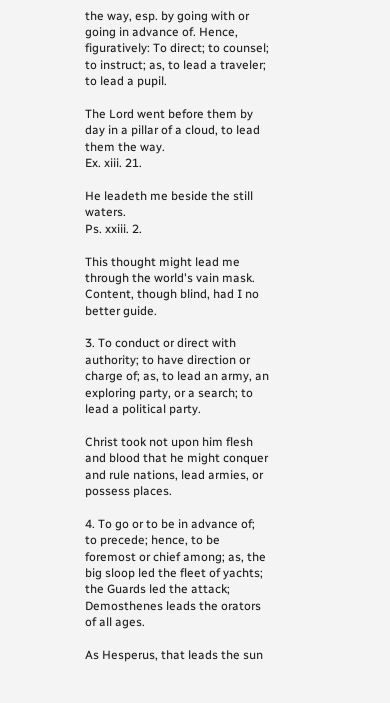the way, esp. by going with or going in advance of. Hence, figuratively: To direct; to counsel; to instruct; as, to lead a traveler; to lead a pupil.

The Lord went before them by day in a pillar of a cloud, to lead them the way.
Ex. xiii. 21.

He leadeth me beside the still waters.
Ps. xxiii. 2.

This thought might lead me through the world's vain mask.
Content, though blind, had I no better guide.

3. To conduct or direct with authority; to have direction or charge of; as, to lead an army, an exploring party, or a search; to lead a political party.

Christ took not upon him flesh and blood that he might conquer and rule nations, lead armies, or possess places.

4. To go or to be in advance of; to precede; hence, to be foremost or chief among; as, the big sloop led the fleet of yachts; the Guards led the attack; Demosthenes leads the orators of all ages.

As Hesperus, that leads the sun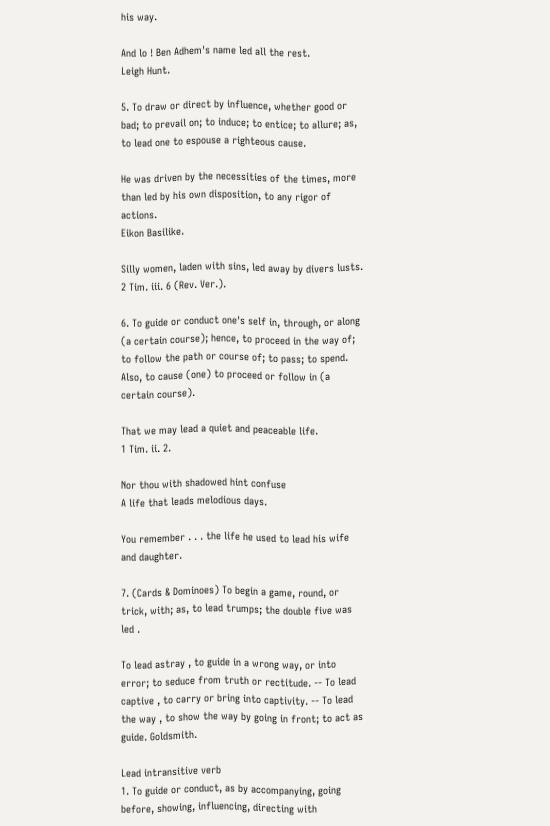his way.

And lo ! Ben Adhem's name led all the rest.
Leigh Hunt.

5. To draw or direct by influence, whether good or bad; to prevail on; to induce; to entice; to allure; as, to lead one to espouse a righteous cause.

He was driven by the necessities of the times, more than led by his own disposition, to any rigor of actions.
Eikon Basilike.

Silly women, laden with sins, led away by divers lusts.
2 Tim. iii. 6 (Rev. Ver.).

6. To guide or conduct one's self in, through, or along (a certain course); hence, to proceed in the way of; to follow the path or course of; to pass; to spend. Also, to cause (one) to proceed or follow in (a certain course).

That we may lead a quiet and peaceable life.
1 Tim. ii. 2.

Nor thou with shadowed hint confuse
A life that leads melodious days.

You remember . . . the life he used to lead his wife and daughter.

7. (Cards & Dominoes) To begin a game, round, or trick, with; as, to lead trumps; the double five was led .

To lead astray , to guide in a wrong way, or into error; to seduce from truth or rectitude. -- To lead captive , to carry or bring into captivity. -- To lead the way , to show the way by going in front; to act as guide. Goldsmith.

Lead intransitive verb
1. To guide or conduct, as by accompanying, going before, showing, influencing, directing with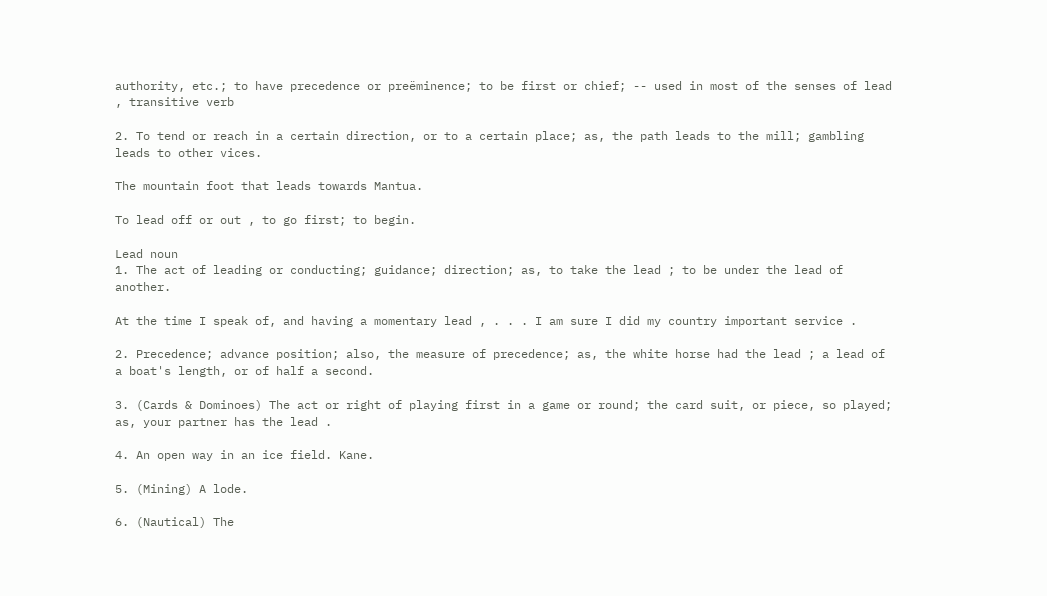authority, etc.; to have precedence or preëminence; to be first or chief; -- used in most of the senses of lead , transitive verb

2. To tend or reach in a certain direction, or to a certain place; as, the path leads to the mill; gambling leads to other vices.

The mountain foot that leads towards Mantua.

To lead off or out , to go first; to begin.

Lead noun
1. The act of leading or conducting; guidance; direction; as, to take the lead ; to be under the lead of another.

At the time I speak of, and having a momentary lead , . . . I am sure I did my country important service .

2. Precedence; advance position; also, the measure of precedence; as, the white horse had the lead ; a lead of a boat's length, or of half a second.

3. (Cards & Dominoes) The act or right of playing first in a game or round; the card suit, or piece, so played; as, your partner has the lead .

4. An open way in an ice field. Kane.

5. (Mining) A lode.

6. (Nautical) The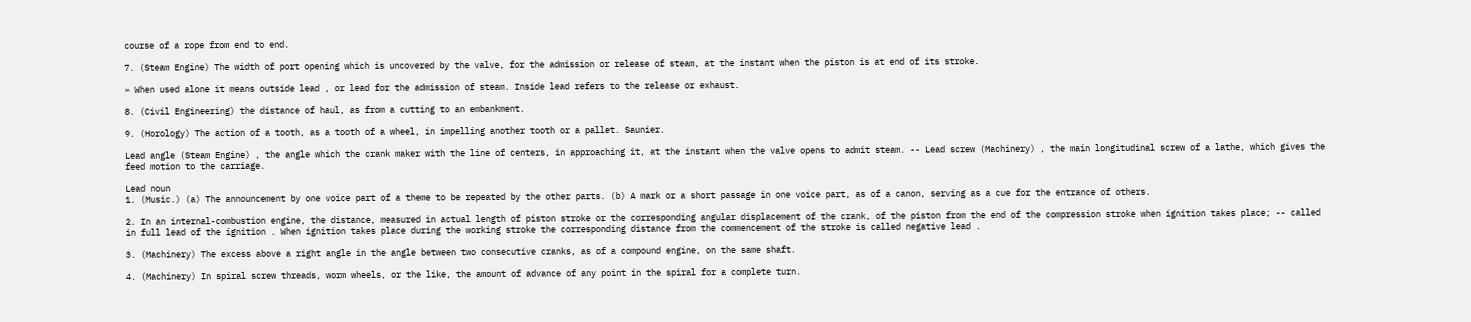course of a rope from end to end.

7. (Steam Engine) The width of port opening which is uncovered by the valve, for the admission or release of steam, at the instant when the piston is at end of its stroke.

» When used alone it means outside lead , or lead for the admission of steam. Inside lead refers to the release or exhaust.

8. (Civil Engineering) the distance of haul, as from a cutting to an embankment.

9. (Horology) The action of a tooth, as a tooth of a wheel, in impelling another tooth or a pallet. Saunier.

Lead angle (Steam Engine) , the angle which the crank maker with the line of centers, in approaching it, at the instant when the valve opens to admit steam. -- Lead screw (Machinery) , the main longitudinal screw of a lathe, which gives the feed motion to the carriage.

Lead noun
1. (Music.) (a) The announcement by one voice part of a theme to be repeated by the other parts. (b) A mark or a short passage in one voice part, as of a canon, serving as a cue for the entrance of others.

2. In an internal-combustion engine, the distance, measured in actual length of piston stroke or the corresponding angular displacement of the crank, of the piston from the end of the compression stroke when ignition takes place; -- called in full lead of the ignition . When ignition takes place during the working stroke the corresponding distance from the commencement of the stroke is called negative lead .

3. (Machinery) The excess above a right angle in the angle between two consecutive cranks, as of a compound engine, on the same shaft.

4. (Machinery) In spiral screw threads, worm wheels, or the like, the amount of advance of any point in the spiral for a complete turn.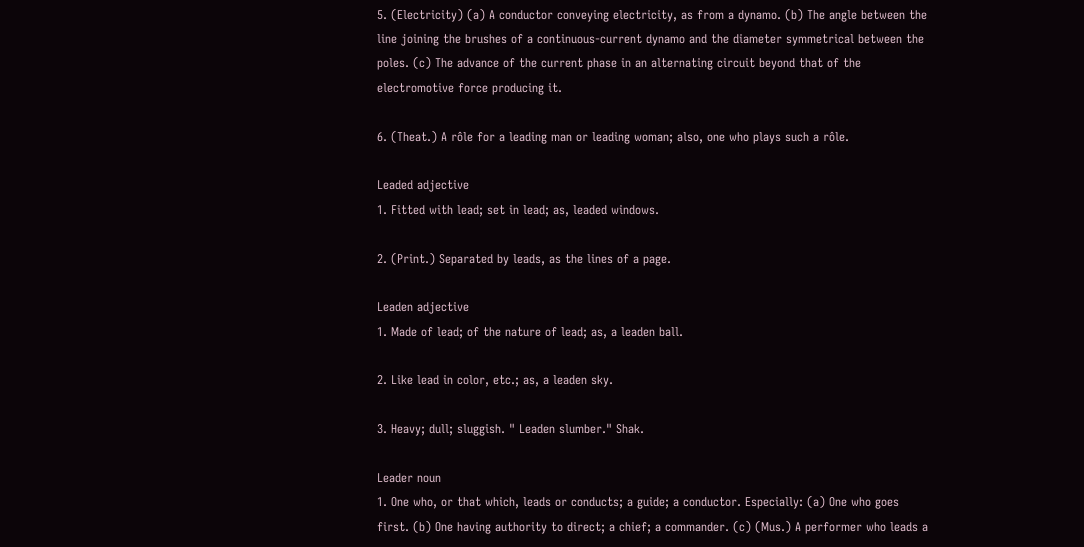5. (Electricity) (a) A conductor conveying electricity, as from a dynamo. (b) The angle between the line joining the brushes of a continuous-current dynamo and the diameter symmetrical between the poles. (c) The advance of the current phase in an alternating circuit beyond that of the electromotive force producing it.

6. (Theat.) A rôle for a leading man or leading woman; also, one who plays such a rôle.

Leaded adjective
1. Fitted with lead; set in lead; as, leaded windows.

2. (Print.) Separated by leads, as the lines of a page.

Leaden adjective
1. Made of lead; of the nature of lead; as, a leaden ball.

2. Like lead in color, etc.; as, a leaden sky.

3. Heavy; dull; sluggish. " Leaden slumber." Shak.

Leader noun
1. One who, or that which, leads or conducts; a guide; a conductor. Especially: (a) One who goes first. (b) One having authority to direct; a chief; a commander. (c) (Mus.) A performer who leads a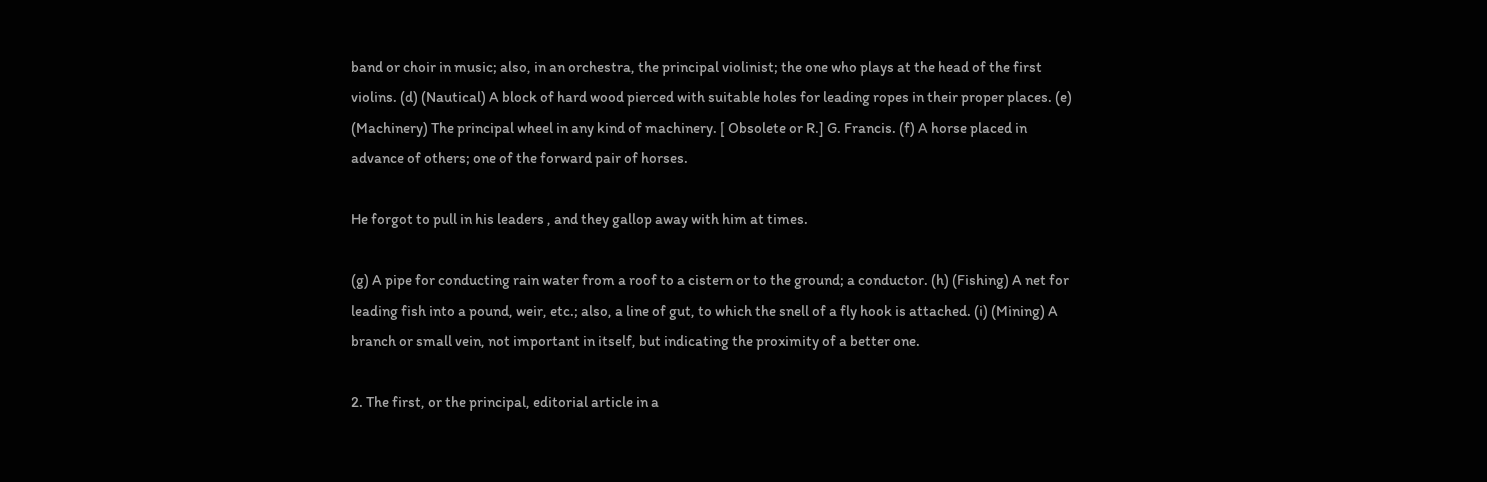band or choir in music; also, in an orchestra, the principal violinist; the one who plays at the head of the first violins. (d) (Nautical) A block of hard wood pierced with suitable holes for leading ropes in their proper places. (e) (Machinery) The principal wheel in any kind of machinery. [ Obsolete or R.] G. Francis. (f) A horse placed in advance of others; one of the forward pair of horses.

He forgot to pull in his leaders , and they gallop away with him at times.

(g) A pipe for conducting rain water from a roof to a cistern or to the ground; a conductor. (h) (Fishing) A net for leading fish into a pound, weir, etc.; also, a line of gut, to which the snell of a fly hook is attached. (i) (Mining) A branch or small vein, not important in itself, but indicating the proximity of a better one.

2. The first, or the principal, editorial article in a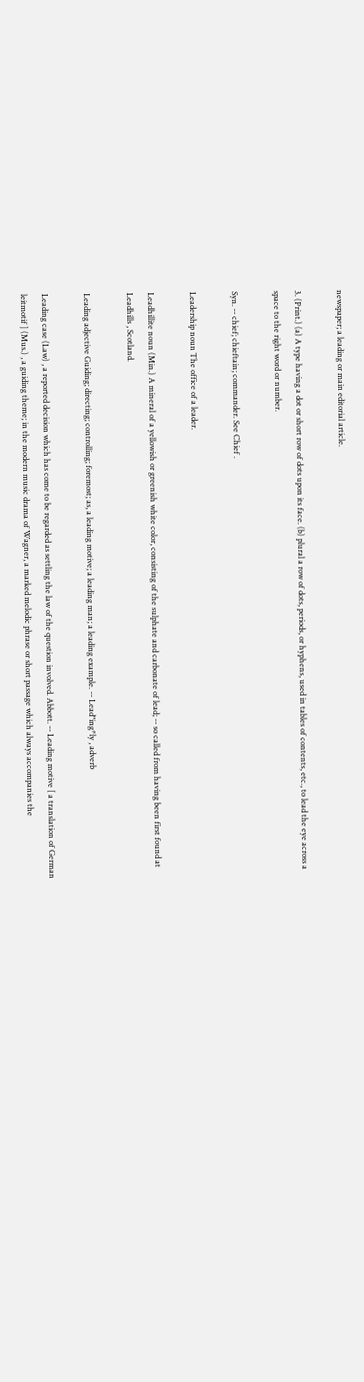newspaper; a leading or main editorial article.

3. (Print.) (a) A type having a dot or short row of dots upon its face. (b) plural a row of dots, periods, or hyphens, used in tables of contents, etc., to lead the eye across a space to the right word or number.

Syn. -- chief; chieftain; commander. See Chief .

Leadership noun The office of a leader.

Leadhillite noun (Min.) A mineral of a yellowish or greenish white color, consisting of the sulphate and carbonate of lead; -- so called from having been first found at Leadhills , Scotland.

Leading adjective Guiding; directing; controlling; foremost; as, a leading motive; a leading man; a leading example. -- Lead"ing*ly , adverb

Leading case (Law) , a reported decision which has come to be regarded as settling the law of the question involved. Abbott. -- Leading motive [ a translation of German leitmotif ] (Mus.) , a guiding theme; in the modern music drama of Wagner, a marked melodic phrase or short passage which always accompanies the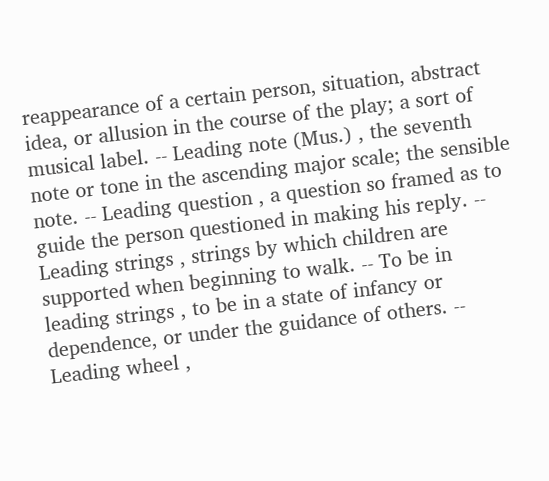reappearance of a certain person, situation, abstract idea, or allusion in the course of the play; a sort of musical label. -- Leading note (Mus.) , the seventh note or tone in the ascending major scale; the sensible note. -- Leading question , a question so framed as to guide the person questioned in making his reply. -- Leading strings , strings by which children are supported when beginning to walk. -- To be in leading strings , to be in a state of infancy or dependence, or under the guidance of others. -- Leading wheel ,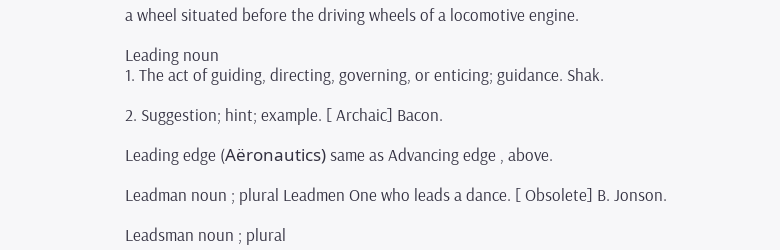a wheel situated before the driving wheels of a locomotive engine.

Leading noun
1. The act of guiding, directing, governing, or enticing; guidance. Shak.

2. Suggestion; hint; example. [ Archaic] Bacon.

Leading edge (Aëronautics) same as Advancing edge , above.

Leadman noun ; plural Leadmen One who leads a dance. [ Obsolete] B. Jonson.

Leadsman noun ; plural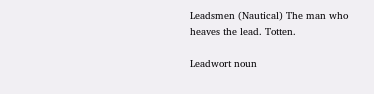Leadsmen (Nautical) The man who heaves the lead. Totten.

Leadwort noun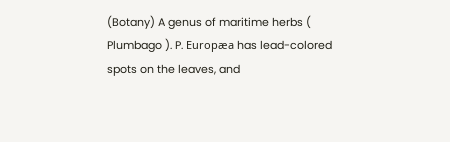(Botany) A genus of maritime herbs ( Plumbago ). P. Europæa has lead-colored spots on the leaves, and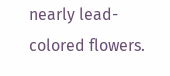nearly lead-colored flowers.